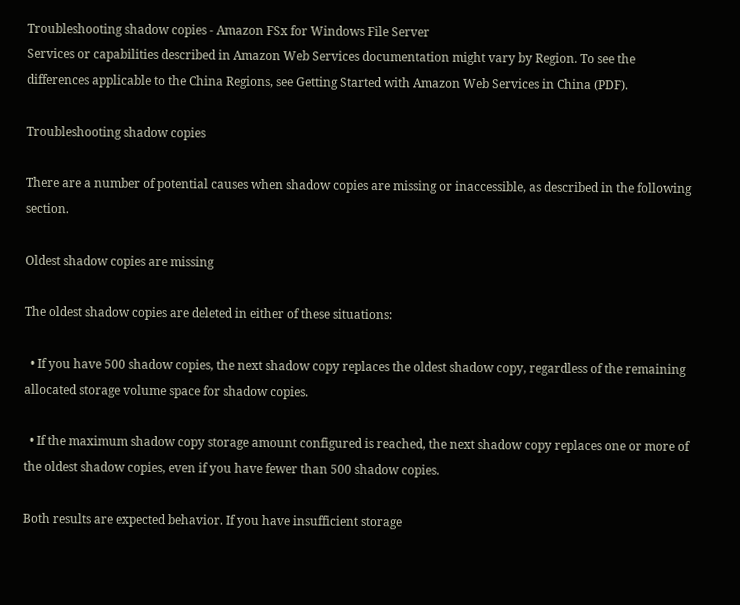Troubleshooting shadow copies - Amazon FSx for Windows File Server
Services or capabilities described in Amazon Web Services documentation might vary by Region. To see the differences applicable to the China Regions, see Getting Started with Amazon Web Services in China (PDF).

Troubleshooting shadow copies

There are a number of potential causes when shadow copies are missing or inaccessible, as described in the following section.

Oldest shadow copies are missing

The oldest shadow copies are deleted in either of these situations:

  • If you have 500 shadow copies, the next shadow copy replaces the oldest shadow copy, regardless of the remaining allocated storage volume space for shadow copies.

  • If the maximum shadow copy storage amount configured is reached, the next shadow copy replaces one or more of the oldest shadow copies, even if you have fewer than 500 shadow copies.

Both results are expected behavior. If you have insufficient storage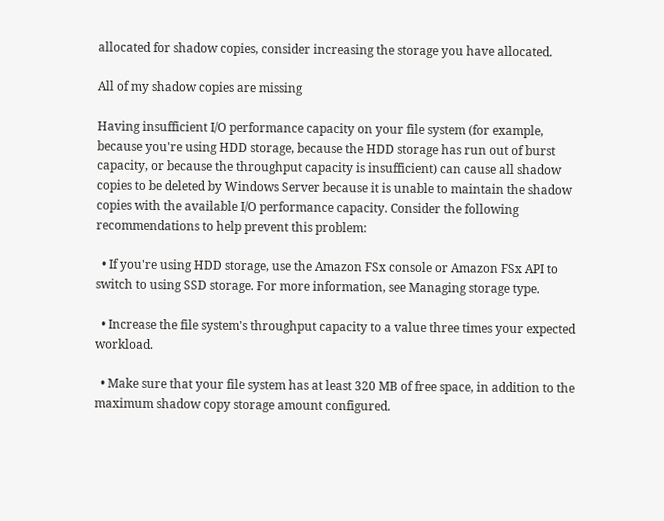allocated for shadow copies, consider increasing the storage you have allocated.

All of my shadow copies are missing

Having insufficient I/O performance capacity on your file system (for example, because you're using HDD storage, because the HDD storage has run out of burst capacity, or because the throughput capacity is insufficient) can cause all shadow copies to be deleted by Windows Server because it is unable to maintain the shadow copies with the available I/O performance capacity. Consider the following recommendations to help prevent this problem:

  • If you're using HDD storage, use the Amazon FSx console or Amazon FSx API to switch to using SSD storage. For more information, see Managing storage type.

  • Increase the file system's throughput capacity to a value three times your expected workload.

  • Make sure that your file system has at least 320 MB of free space, in addition to the maximum shadow copy storage amount configured.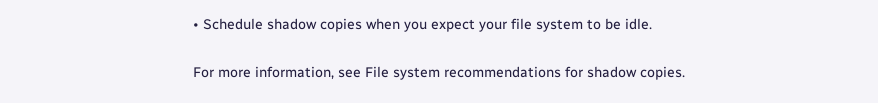• Schedule shadow copies when you expect your file system to be idle.

For more information, see File system recommendations for shadow copies.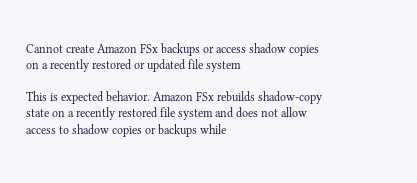Cannot create Amazon FSx backups or access shadow copies on a recently restored or updated file system

This is expected behavior. Amazon FSx rebuilds shadow-copy state on a recently restored file system and does not allow access to shadow copies or backups while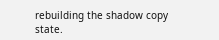rebuilding the shadow copy state.